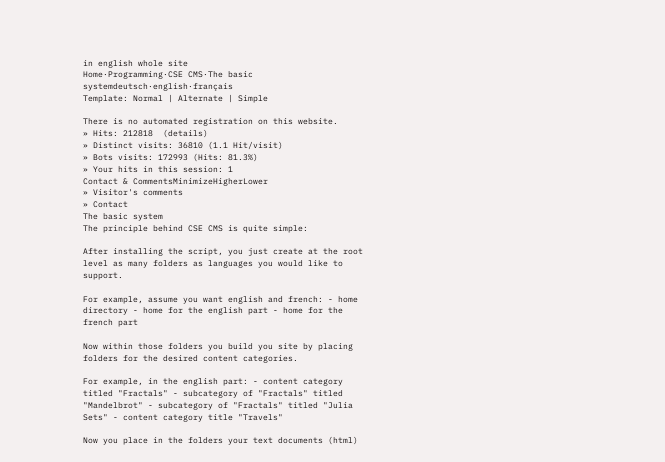in english whole site
Home·Programming·CSE CMS·The basic systemdeutsch·english·français
Template: Normal | Alternate | Simple

There is no automated registration on this website.
» Hits: 212818  (details)
» Distinct visits: 36810 (1.1 Hit/visit)
» Bots visits: 172993 (Hits: 81.3%)
» Your hits in this session: 1
Contact & CommentsMinimizeHigherLower
» Visitor's comments
» Contact
The basic system
The principle behind CSE CMS is quite simple:

After installing the script, you just create at the root level as many folders as languages you would like to support.

For example, assume you want english and french: - home directory - home for the english part - home for the french part

Now within those folders you build you site by placing folders for the desired content categories.

For example, in the english part: - content category titled "Fractals" - subcategory of "Fractals" titled "Mandelbrot" - subcategory of "Fractals" titled "Julia Sets" - content category title "Travels"

Now you place in the folders your text documents (html)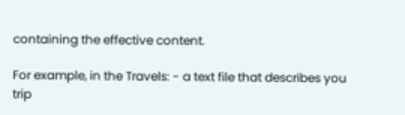containing the effective content.

For example, in the Travels: - a text file that describes you trip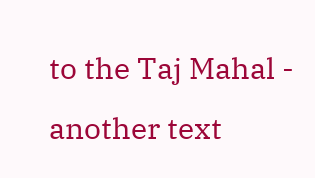to the Taj Mahal - another text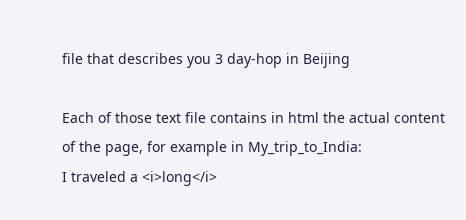file that describes you 3 day-hop in Beijing

Each of those text file contains in html the actual content of the page, for example in My_trip_to_India:
I traveled a <i>long</i>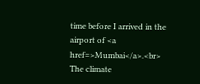time before I arrived in the airport of <a href=>Mumbai</a>.<br> The climate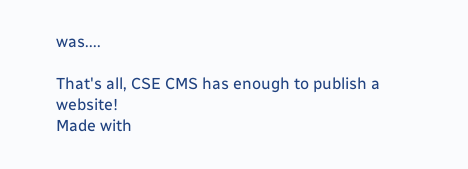was....

That's all, CSE CMS has enough to publish a website!
Made with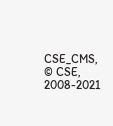CSE_CMS, © CSE, 2008-2021